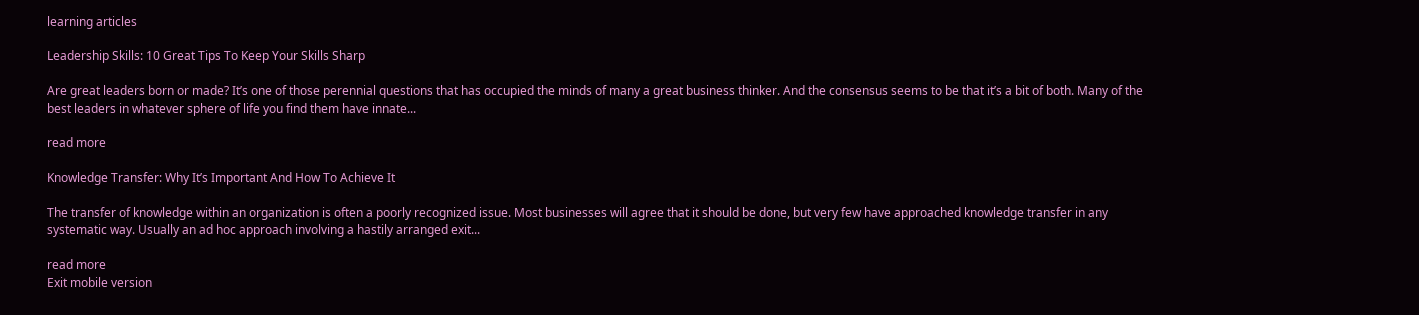learning articles

Leadership Skills: 10 Great Tips To Keep Your Skills Sharp

Are great leaders born or made? It’s one of those perennial questions that has occupied the minds of many a great business thinker. And the consensus seems to be that it’s a bit of both. Many of the best leaders in whatever sphere of life you find them have innate...

read more

Knowledge Transfer: Why It’s Important And How To Achieve It

The transfer of knowledge within an organization is often a poorly recognized issue. Most businesses will agree that it should be done, but very few have approached knowledge transfer in any systematic way. Usually an ad hoc approach involving a hastily arranged exit...

read more
Exit mobile version